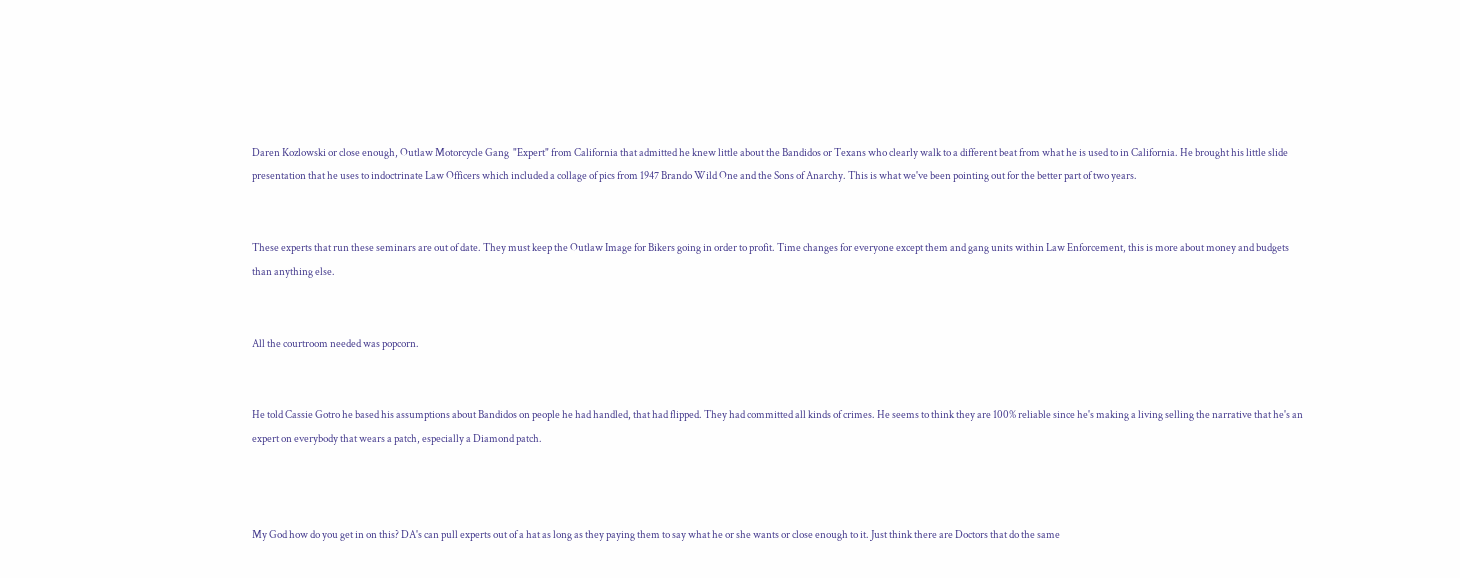Daren Kozlowski or close enough, Outlaw Motorcycle Gang  "Expert" from California that admitted he knew little about the Bandidos or Texans who clearly walk to a different beat from what he is used to in California. He brought his little slide presentation that he uses to indoctrinate Law Officers which included a collage of pics from 1947 Brando Wild One and the Sons of Anarchy. This is what we've been pointing out for the better part of two years.


These experts that run these seminars are out of date. They must keep the Outlaw Image for Bikers going in order to profit. Time changes for everyone except them and gang units within Law Enforcement, this is more about money and budgets than anything else.


All the courtroom needed was popcorn.


He told Cassie Gotro he based his assumptions about Bandidos on people he had handled, that had flipped. They had committed all kinds of crimes. He seems to think they are 100% reliable since he's making a living selling the narrative that he's an expert on everybody that wears a patch, especially a Diamond patch.



My God how do you get in on this? DA's can pull experts out of a hat as long as they paying them to say what he or she wants or close enough to it. Just think there are Doctors that do the same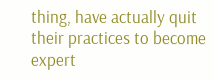thing, have actually quit their practices to become expert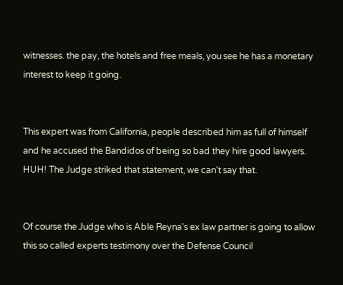witnesses. the pay, the hotels and free meals, you see he has a monetary interest to keep it going.


This expert was from California, people described him as full of himself and he accused the Bandidos of being so bad they hire good lawyers. HUH! The Judge striked that statement, we can't say that.


Of course the Judge who is Able Reyna's ex law partner is going to allow this so called experts testimony over the Defense Council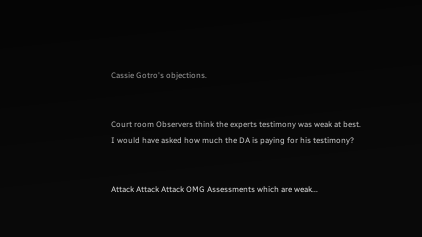Cassie Gotro's objections.


Court room Observers think the experts testimony was weak at best. I would have asked how much the DA is paying for his testimony?


Attack Attack Attack OMG Assessments which are weak...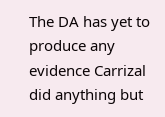The DA has yet to produce any evidence Carrizal did anything but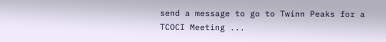send a message to go to Twinn Peaks for a TCOCI Meeting ...